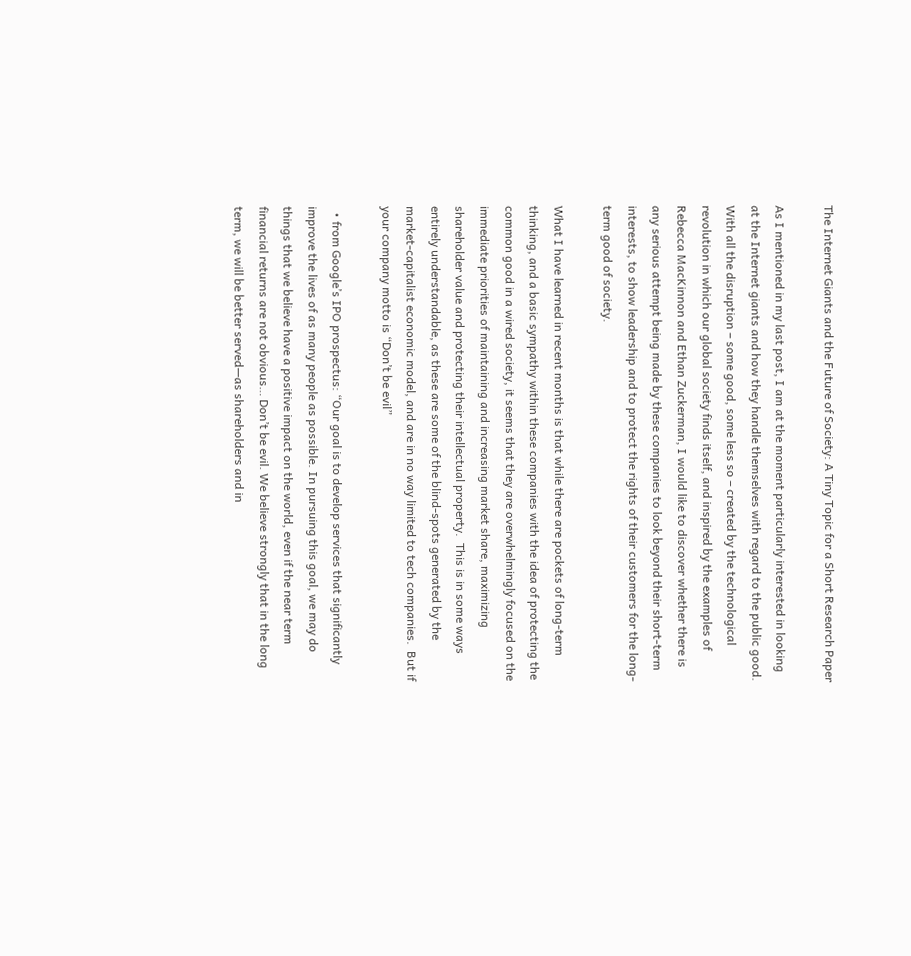The Internet Giants and the Future of Society: A Tiny Topic for a Short Research Paper

As I mentioned in my last post, I am at the moment particularly interested in looking at the Internet giants and how they handle themselves with regard to the public good.  With all the disruption – some good, some less so – created by the technological revolution in which our global society finds itself, and inspired by the examples of Rebecca MacKinnon and Ethan Zuckerman, I would like to discover whether there is any serious attempt being made by these companies to look beyond their short-term interests, to show leadership and to protect the rights of their customers for the long-term good of society.

What I have learned in recent months is that while there are pockets of long-term thinking, and a basic sympathy within these companies with the idea of protecting the common good in a wired society, it seems that they are overwhelmingly focused on the immediate priorities of maintaining and increasing market share, maximizing shareholder value and protecting their intellectual property.  This is in some ways entirely understandable, as these are some of the blind-spots generated by the market-capitalist economic model, and are in no way limited to tech companies.  But if your company motto is “Don’t be evil”

  • from Google’s IPO prospectus: “Our goal is to develop services that significantly improve the lives of as many people as possible. In pursuing this goal, we may do things that we believe have a positive impact on the world, even if the near term financial returns are not obvious… Don’t be evil. We believe strongly that in the long term, we will be better served—as shareholders and in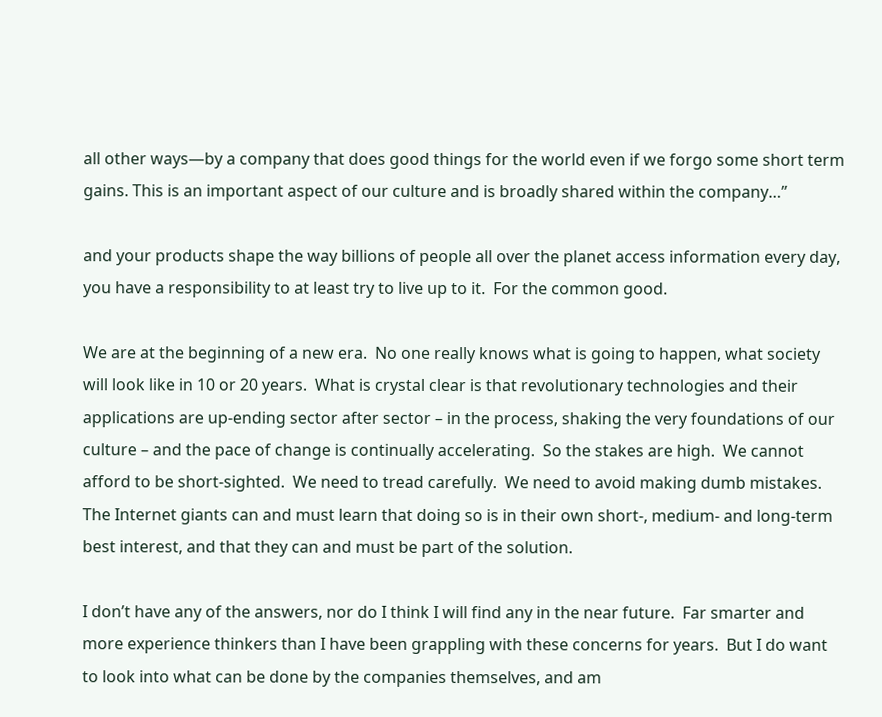all other ways—by a company that does good things for the world even if we forgo some short term gains. This is an important aspect of our culture and is broadly shared within the company…”

and your products shape the way billions of people all over the planet access information every day, you have a responsibility to at least try to live up to it.  For the common good.

We are at the beginning of a new era.  No one really knows what is going to happen, what society will look like in 10 or 20 years.  What is crystal clear is that revolutionary technologies and their applications are up-ending sector after sector – in the process, shaking the very foundations of our culture – and the pace of change is continually accelerating.  So the stakes are high.  We cannot afford to be short-sighted.  We need to tread carefully.  We need to avoid making dumb mistakes.  The Internet giants can and must learn that doing so is in their own short-, medium- and long-term best interest, and that they can and must be part of the solution.

I don’t have any of the answers, nor do I think I will find any in the near future.  Far smarter and more experience thinkers than I have been grappling with these concerns for years.  But I do want to look into what can be done by the companies themselves, and am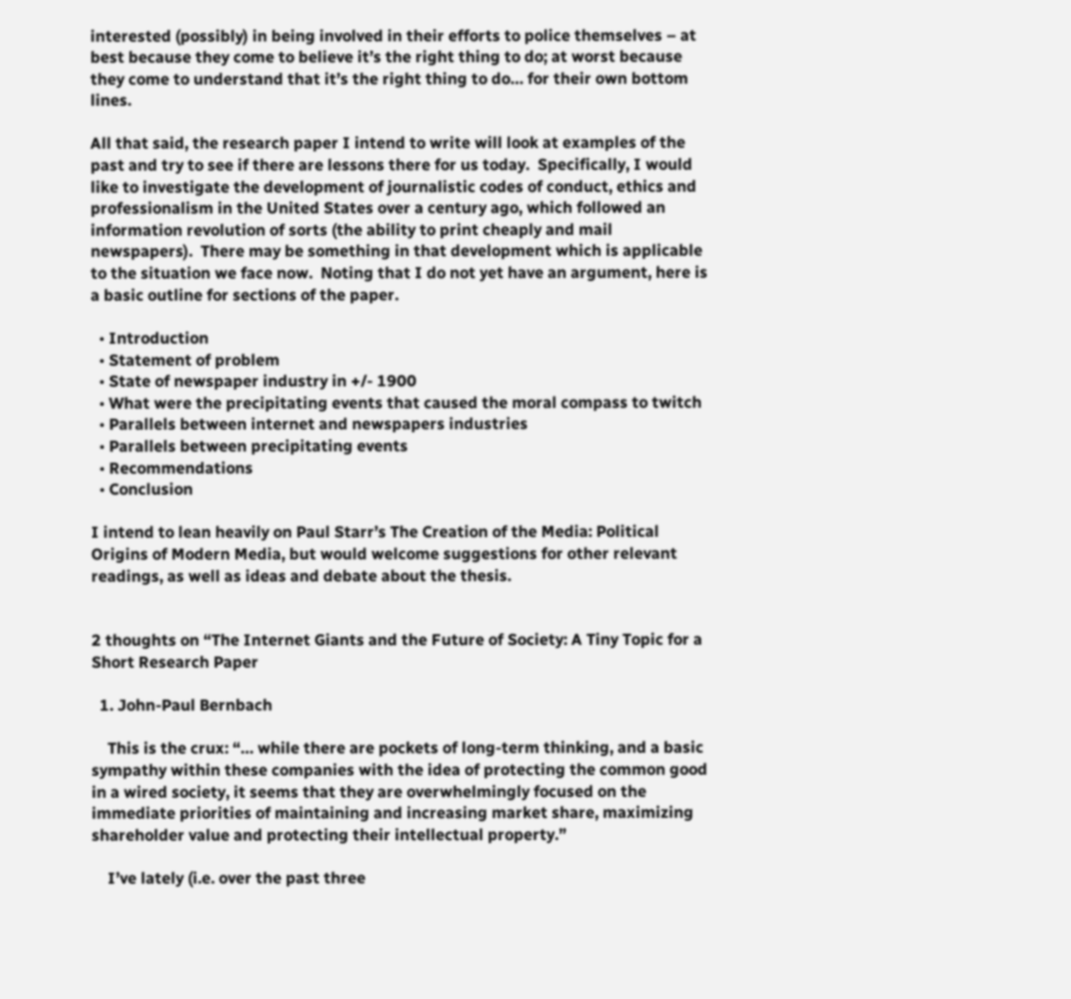interested (possibly) in being involved in their efforts to police themselves – at best because they come to believe it’s the right thing to do; at worst because they come to understand that it’s the right thing to do… for their own bottom lines.

All that said, the research paper I intend to write will look at examples of the past and try to see if there are lessons there for us today.  Specifically, I would like to investigate the development of journalistic codes of conduct, ethics and professionalism in the United States over a century ago, which followed an information revolution of sorts (the ability to print cheaply and mail newspapers).  There may be something in that development which is applicable to the situation we face now.  Noting that I do not yet have an argument, here is a basic outline for sections of the paper.

  • Introduction
  • Statement of problem
  • State of newspaper industry in +/- 1900
  • What were the precipitating events that caused the moral compass to twitch
  • Parallels between internet and newspapers industries
  • Parallels between precipitating events
  • Recommendations
  • Conclusion

I intend to lean heavily on Paul Starr’s The Creation of the Media: Political Origins of Modern Media, but would welcome suggestions for other relevant readings, as well as ideas and debate about the thesis.


2 thoughts on “The Internet Giants and the Future of Society: A Tiny Topic for a Short Research Paper

  1. John-Paul Bernbach

    This is the crux: “… while there are pockets of long-term thinking, and a basic sympathy within these companies with the idea of protecting the common good in a wired society, it seems that they are overwhelmingly focused on the immediate priorities of maintaining and increasing market share, maximizing shareholder value and protecting their intellectual property.”

    I’ve lately (i.e. over the past three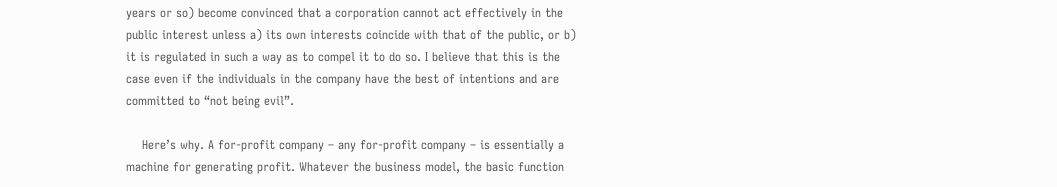years or so) become convinced that a corporation cannot act effectively in the public interest unless a) its own interests coincide with that of the public, or b) it is regulated in such a way as to compel it to do so. I believe that this is the case even if the individuals in the company have the best of intentions and are committed to “not being evil”.

    Here’s why. A for-profit company – any for-profit company – is essentially a machine for generating profit. Whatever the business model, the basic function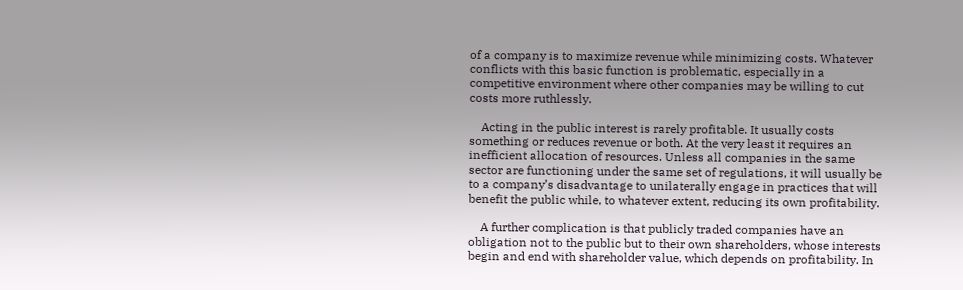of a company is to maximize revenue while minimizing costs. Whatever conflicts with this basic function is problematic, especially in a competitive environment where other companies may be willing to cut costs more ruthlessly.

    Acting in the public interest is rarely profitable. It usually costs something or reduces revenue or both. At the very least it requires an inefficient allocation of resources. Unless all companies in the same sector are functioning under the same set of regulations, it will usually be to a company’s disadvantage to unilaterally engage in practices that will benefit the public while, to whatever extent, reducing its own profitability.

    A further complication is that publicly traded companies have an obligation not to the public but to their own shareholders, whose interests begin and end with shareholder value, which depends on profitability. In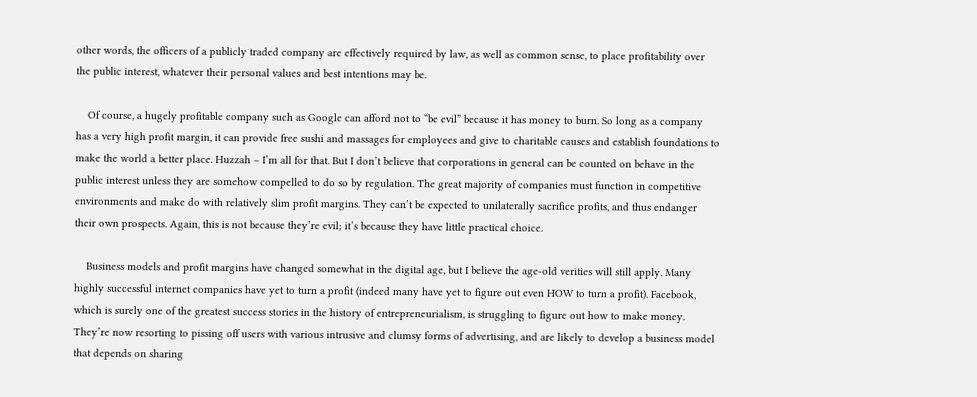other words, the officers of a publicly traded company are effectively required by law, as well as common sense, to place profitability over the public interest, whatever their personal values and best intentions may be.

    Of course, a hugely profitable company such as Google can afford not to “be evil” because it has money to burn. So long as a company has a very high profit margin, it can provide free sushi and massages for employees and give to charitable causes and establish foundations to make the world a better place. Huzzah – I’m all for that. But I don’t believe that corporations in general can be counted on behave in the public interest unless they are somehow compelled to do so by regulation. The great majority of companies must function in competitive environments and make do with relatively slim profit margins. They can’t be expected to unilaterally sacrifice profits, and thus endanger their own prospects. Again, this is not because they’re evil; it’s because they have little practical choice.

    Business models and profit margins have changed somewhat in the digital age, but I believe the age-old verities will still apply. Many highly successful internet companies have yet to turn a profit (indeed many have yet to figure out even HOW to turn a profit). Facebook, which is surely one of the greatest success stories in the history of entrepreneurialism, is struggling to figure out how to make money. They’re now resorting to pissing off users with various intrusive and clumsy forms of advertising, and are likely to develop a business model that depends on sharing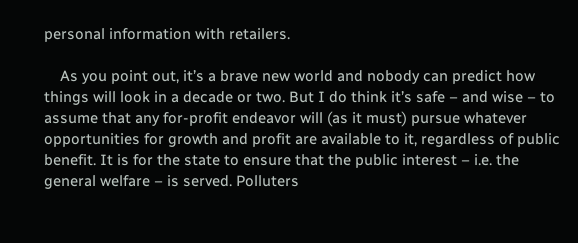personal information with retailers.

    As you point out, it’s a brave new world and nobody can predict how things will look in a decade or two. But I do think it’s safe – and wise – to assume that any for-profit endeavor will (as it must) pursue whatever opportunities for growth and profit are available to it, regardless of public benefit. It is for the state to ensure that the public interest – i.e. the general welfare – is served. Polluters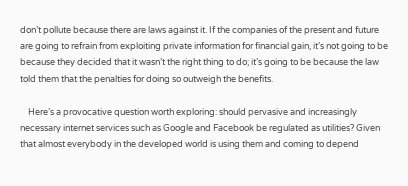don’t pollute because there are laws against it. If the companies of the present and future are going to refrain from exploiting private information for financial gain, it’s not going to be because they decided that it wasn’t the right thing to do; it’s going to be because the law told them that the penalties for doing so outweigh the benefits.

    Here’s a provocative question worth exploring: should pervasive and increasingly necessary internet services such as Google and Facebook be regulated as utilities? Given that almost everybody in the developed world is using them and coming to depend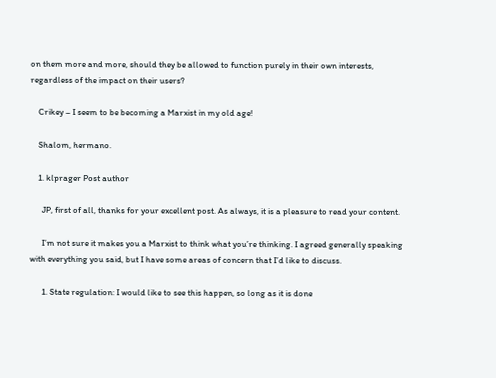on them more and more, should they be allowed to function purely in their own interests, regardless of the impact on their users?

    Crikey – I seem to be becoming a Marxist in my old age!

    Shalom, hermano.

    1. klprager Post author

      JP, first of all, thanks for your excellent post. As always, it is a pleasure to read your content.

      I’m not sure it makes you a Marxist to think what you’re thinking. I agreed generally speaking with everything you said, but I have some areas of concern that I’d like to discuss.

      1. State regulation: I would like to see this happen, so long as it is done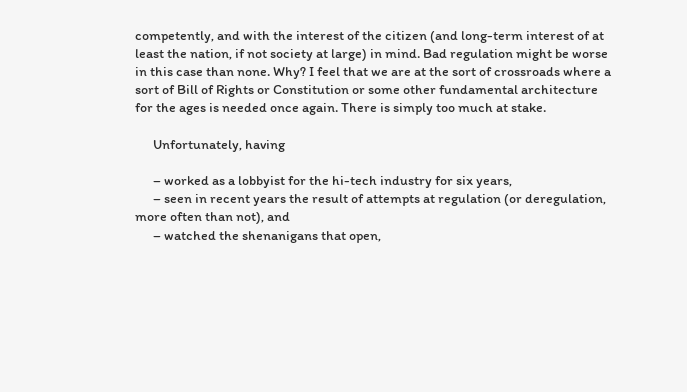competently, and with the interest of the citizen (and long-term interest of at least the nation, if not society at large) in mind. Bad regulation might be worse in this case than none. Why? I feel that we are at the sort of crossroads where a sort of Bill of Rights or Constitution or some other fundamental architecture for the ages is needed once again. There is simply too much at stake.

      Unfortunately, having

      – worked as a lobbyist for the hi-tech industry for six years,
      – seen in recent years the result of attempts at regulation (or deregulation, more often than not), and
      – watched the shenanigans that open,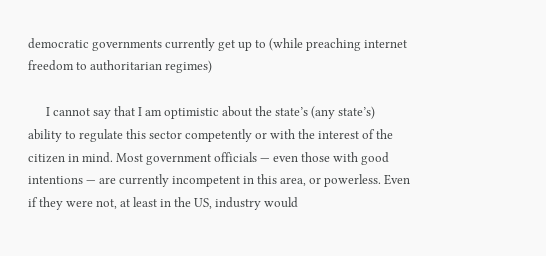democratic governments currently get up to (while preaching internet freedom to authoritarian regimes)

      I cannot say that I am optimistic about the state’s (any state’s) ability to regulate this sector competently or with the interest of the citizen in mind. Most government officials — even those with good intentions — are currently incompetent in this area, or powerless. Even if they were not, at least in the US, industry would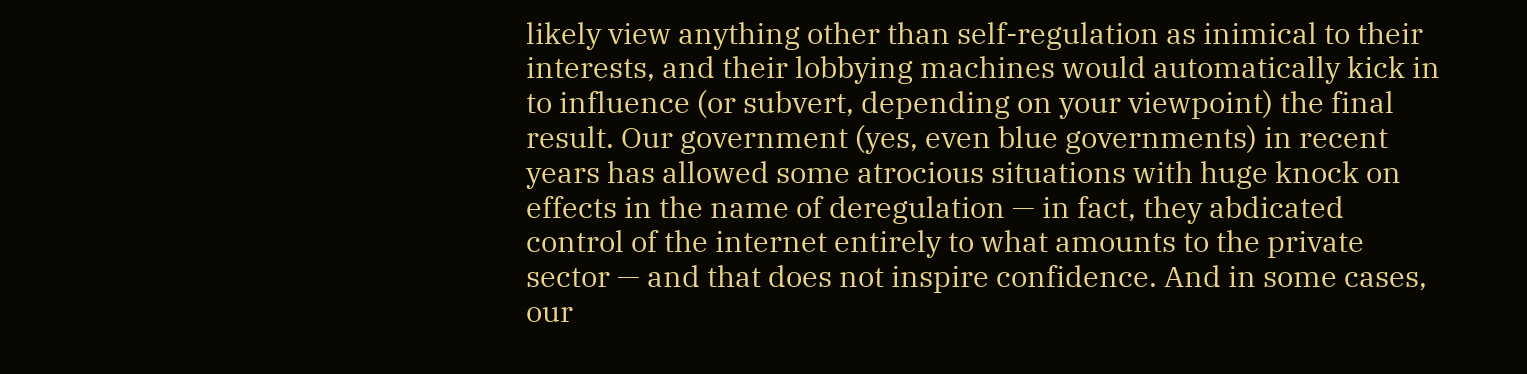likely view anything other than self-regulation as inimical to their interests, and their lobbying machines would automatically kick in to influence (or subvert, depending on your viewpoint) the final result. Our government (yes, even blue governments) in recent years has allowed some atrocious situations with huge knock on effects in the name of deregulation — in fact, they abdicated control of the internet entirely to what amounts to the private sector — and that does not inspire confidence. And in some cases, our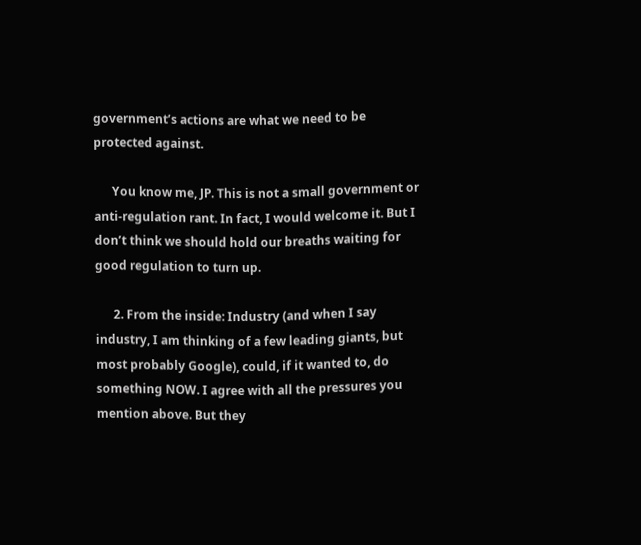government’s actions are what we need to be protected against.

      You know me, JP. This is not a small government or anti-regulation rant. In fact, I would welcome it. But I don’t think we should hold our breaths waiting for good regulation to turn up.

      2. From the inside: Industry (and when I say industry, I am thinking of a few leading giants, but most probably Google), could, if it wanted to, do something NOW. I agree with all the pressures you mention above. But they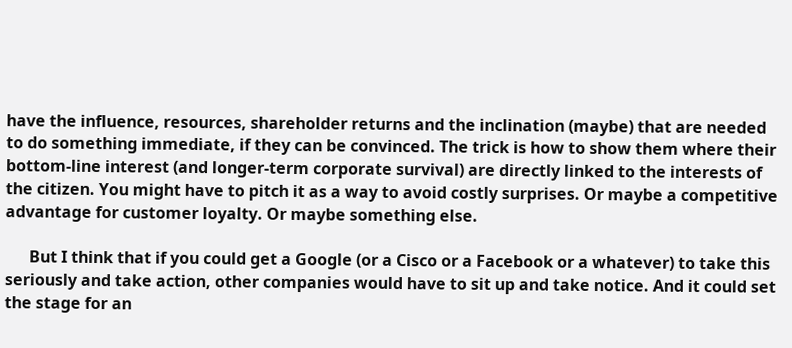have the influence, resources, shareholder returns and the inclination (maybe) that are needed to do something immediate, if they can be convinced. The trick is how to show them where their bottom-line interest (and longer-term corporate survival) are directly linked to the interests of the citizen. You might have to pitch it as a way to avoid costly surprises. Or maybe a competitive advantage for customer loyalty. Or maybe something else.

      But I think that if you could get a Google (or a Cisco or a Facebook or a whatever) to take this seriously and take action, other companies would have to sit up and take notice. And it could set the stage for an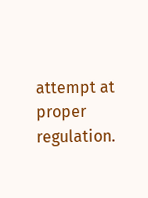attempt at proper regulation.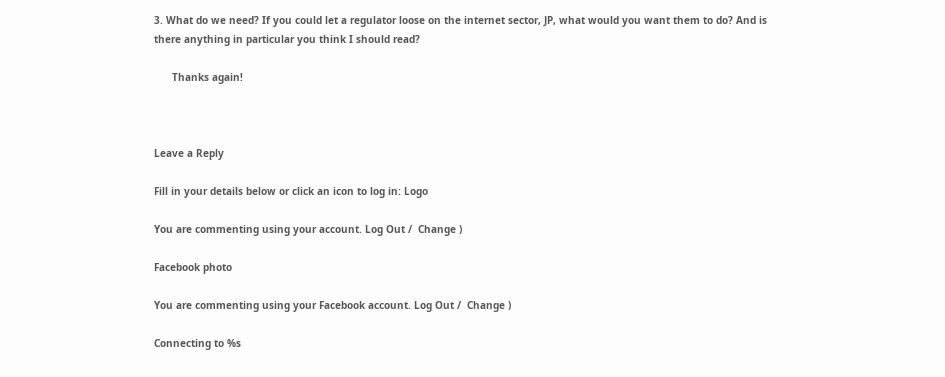3. What do we need? If you could let a regulator loose on the internet sector, JP, what would you want them to do? And is there anything in particular you think I should read?

      Thanks again!



Leave a Reply

Fill in your details below or click an icon to log in: Logo

You are commenting using your account. Log Out /  Change )

Facebook photo

You are commenting using your Facebook account. Log Out /  Change )

Connecting to %s